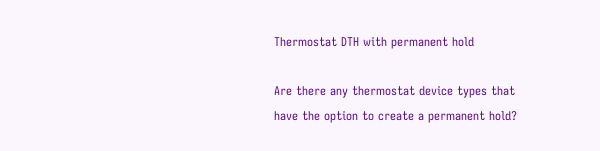Thermostat DTH with permanent hold

Are there any thermostat device types that have the option to create a permanent hold?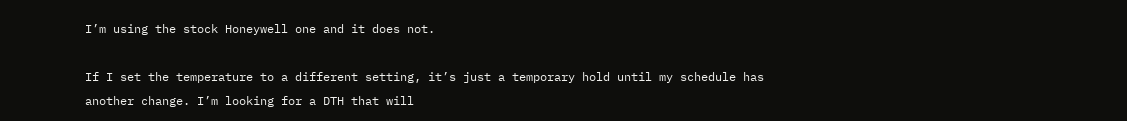I’m using the stock Honeywell one and it does not.

If I set the temperature to a different setting, it’s just a temporary hold until my schedule has another change. I’m looking for a DTH that will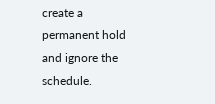create a permanent hold and ignore the schedule.